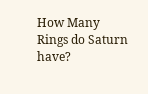How Many Rings do Saturn have?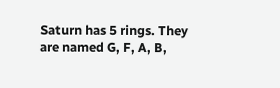Saturn has 5 rings. They are named G, F, A, B,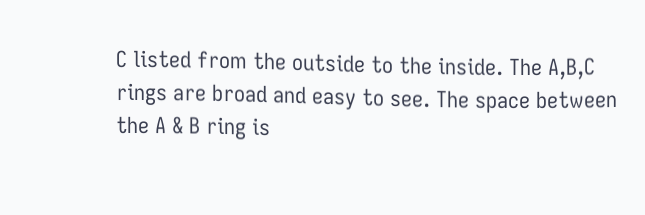C listed from the outside to the inside. The A,B,C rings are broad and easy to see. The space between the A & B ring is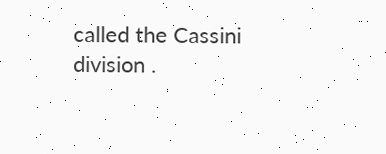called the Cassini division .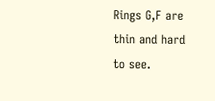Rings G,F are thin and hard to see.